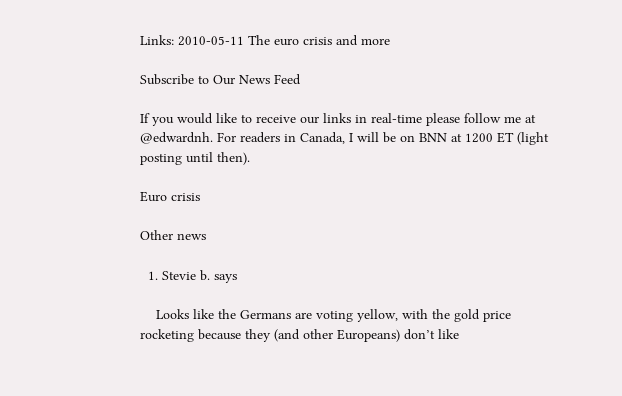Links: 2010-05-11 The euro crisis and more

Subscribe to Our News Feed

If you would like to receive our links in real-time please follow me at @edwardnh. For readers in Canada, I will be on BNN at 1200 ET (light posting until then).

Euro crisis

Other news

  1. Stevie b. says

    Looks like the Germans are voting yellow, with the gold price rocketing because they (and other Europeans) don’t like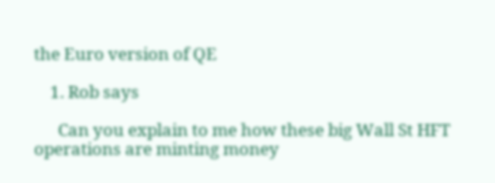the Euro version of QE

    1. Rob says

      Can you explain to me how these big Wall St HFT operations are minting money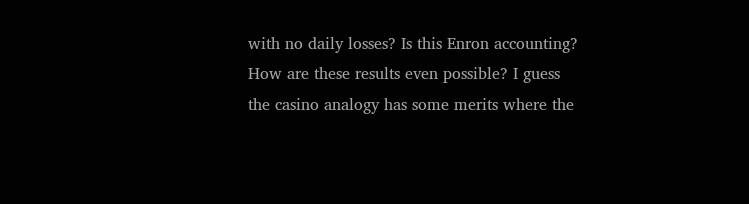with no daily losses? Is this Enron accounting? How are these results even possible? I guess the casino analogy has some merits where the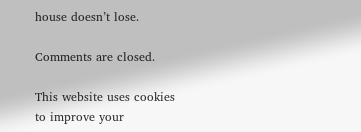house doesn’t lose.

Comments are closed.

This website uses cookies to improve your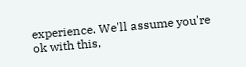experience. We'll assume you're ok with this,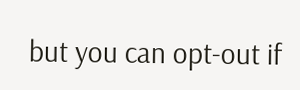but you can opt-out if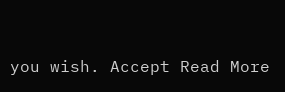you wish. Accept Read More